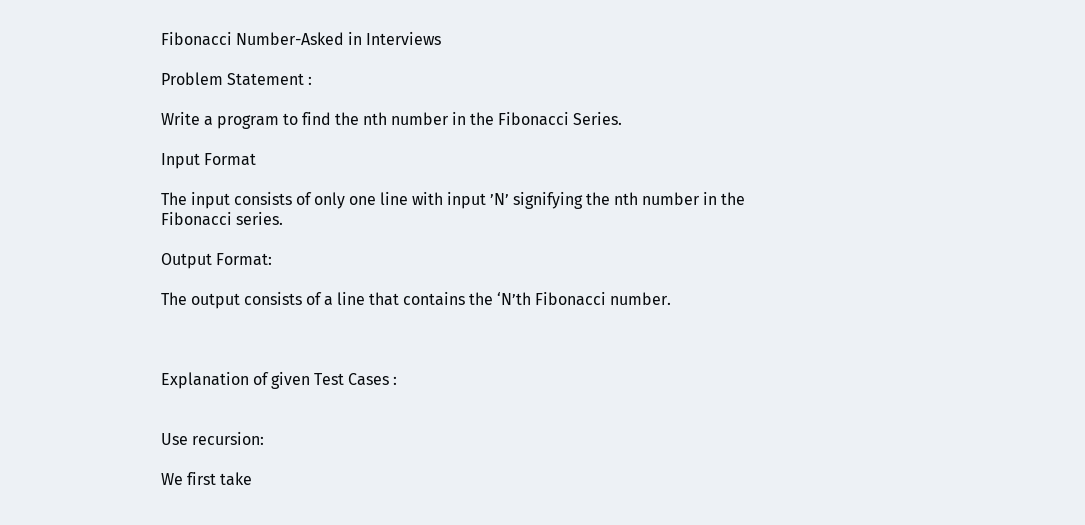Fibonacci Number-Asked in Interviews

Problem Statement :

Write a program to find the nth number in the Fibonacci Series.

Input Format

The input consists of only one line with input ’N’ signifying the nth number in the Fibonacci series.

Output Format:

The output consists of a line that contains the ‘N’th Fibonacci number.



Explanation of given Test Cases :


Use recursion:

We first take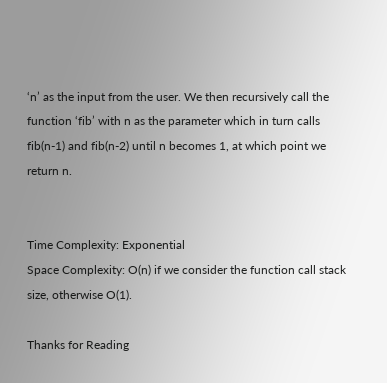‘n’ as the input from the user. We then recursively call the function ‘fib’ with n as the parameter which in turn calls fib(n-1) and fib(n-2) until n becomes 1, at which point we return n.


Time Complexity: Exponential
Space Complexity: O(n) if we consider the function call stack size, otherwise O(1).

Thanks for Reading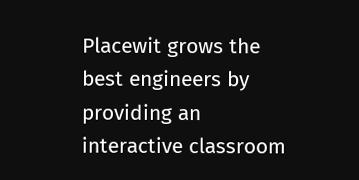Placewit grows the best engineers by providing an interactive classroom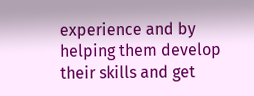experience and by helping them develop their skills and get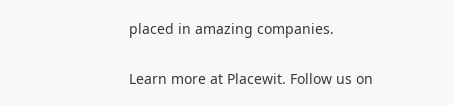placed in amazing companies.

Learn more at Placewit. Follow us on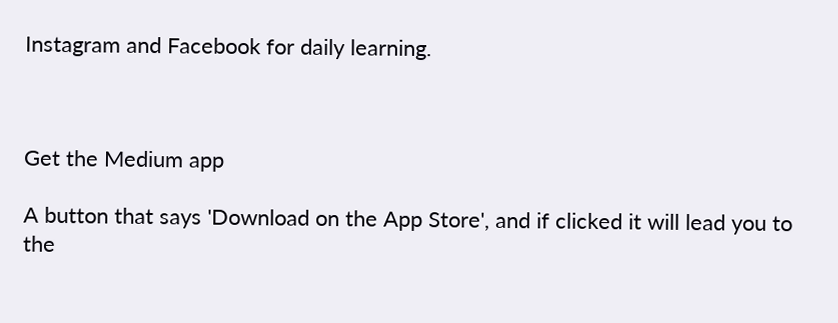Instagram and Facebook for daily learning.



Get the Medium app

A button that says 'Download on the App Store', and if clicked it will lead you to the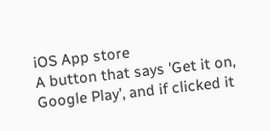iOS App store
A button that says 'Get it on, Google Play', and if clicked it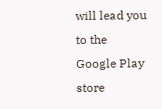will lead you to the Google Play store